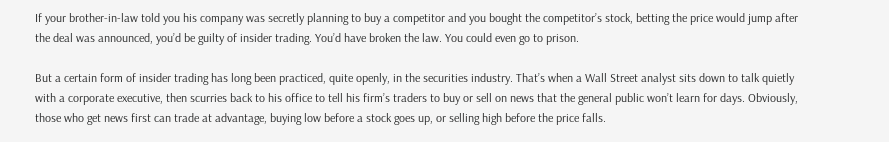If your brother-in-law told you his company was secretly planning to buy a competitor and you bought the competitor’s stock, betting the price would jump after the deal was announced, you’d be guilty of insider trading. You’d have broken the law. You could even go to prison.

But a certain form of insider trading has long been practiced, quite openly, in the securities industry. That’s when a Wall Street analyst sits down to talk quietly with a corporate executive, then scurries back to his office to tell his firm’s traders to buy or sell on news that the general public won’t learn for days. Obviously, those who get news first can trade at advantage, buying low before a stock goes up, or selling high before the price falls.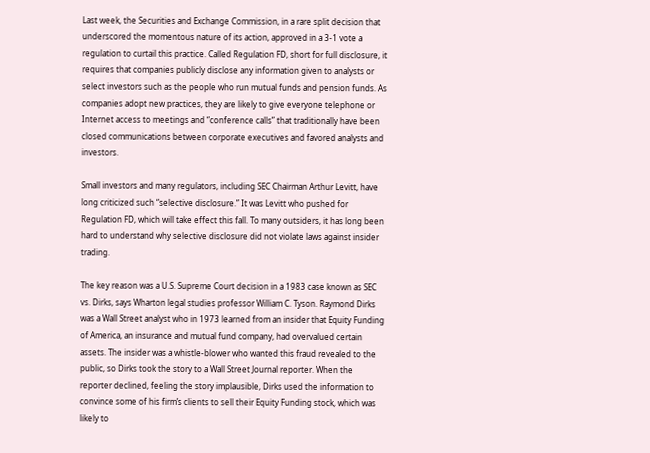Last week, the Securities and Exchange Commission, in a rare split decision that underscored the momentous nature of its action, approved in a 3-1 vote a regulation to curtail this practice. Called Regulation FD, short for full disclosure, it requires that companies publicly disclose any information given to analysts or select investors such as the people who run mutual funds and pension funds. As companies adopt new practices, they are likely to give everyone telephone or Internet access to meetings and “conference calls” that traditionally have been closed communications between corporate executives and favored analysts and investors.

Small investors and many regulators, including SEC Chairman Arthur Levitt, have long criticized such “selective disclosure.” It was Levitt who pushed for Regulation FD, which will take effect this fall. To many outsiders, it has long been hard to understand why selective disclosure did not violate laws against insider trading.

The key reason was a U.S. Supreme Court decision in a 1983 case known as SEC vs. Dirks, says Wharton legal studies professor William C. Tyson. Raymond Dirks was a Wall Street analyst who in 1973 learned from an insider that Equity Funding of America, an insurance and mutual fund company, had overvalued certain assets. The insider was a whistle-blower who wanted this fraud revealed to the public, so Dirks took the story to a Wall Street Journal reporter. When the reporter declined, feeling the story implausible, Dirks used the information to convince some of his firm’s clients to sell their Equity Funding stock, which was likely to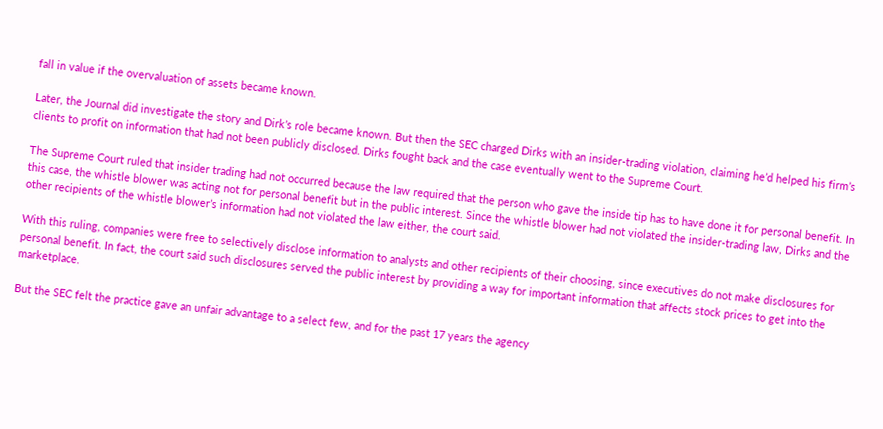fall in value if the overvaluation of assets became known.

Later, the Journal did investigate the story and Dirk’s role became known. But then the SEC charged Dirks with an insider-trading violation, claiming he’d helped his firm’s clients to profit on information that had not been publicly disclosed. Dirks fought back and the case eventually went to the Supreme Court.

The Supreme Court ruled that insider trading had not occurred because the law required that the person who gave the inside tip has to have done it for personal benefit. In this case, the whistle blower was acting not for personal benefit but in the public interest. Since the whistle blower had not violated the insider-trading law, Dirks and the other recipients of the whistle blower’s information had not violated the law either, the court said.

With this ruling, companies were free to selectively disclose information to analysts and other recipients of their choosing, since executives do not make disclosures for personal benefit. In fact, the court said such disclosures served the public interest by providing a way for important information that affects stock prices to get into the marketplace.

But the SEC felt the practice gave an unfair advantage to a select few, and for the past 17 years the agency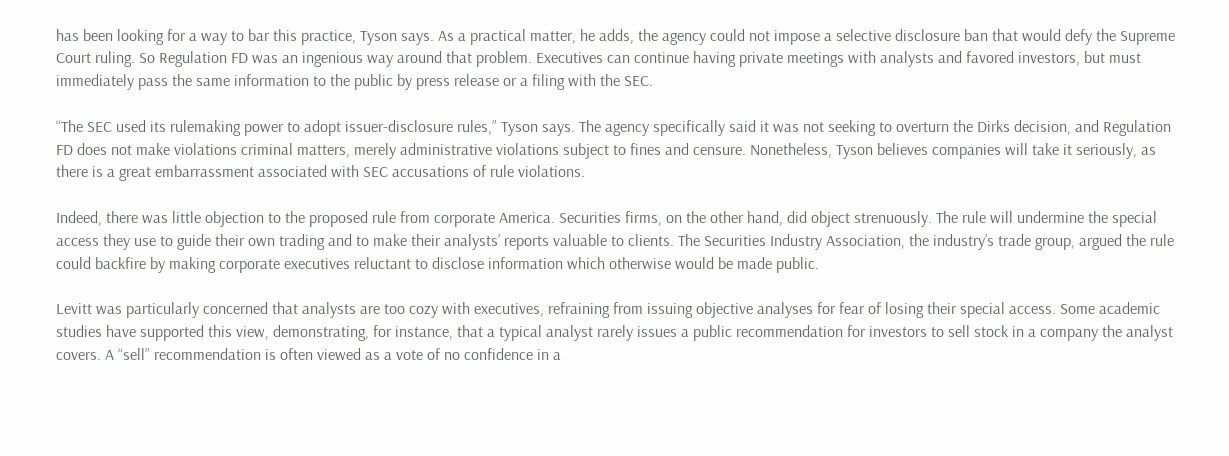has been looking for a way to bar this practice, Tyson says. As a practical matter, he adds, the agency could not impose a selective disclosure ban that would defy the Supreme Court ruling. So Regulation FD was an ingenious way around that problem. Executives can continue having private meetings with analysts and favored investors, but must immediately pass the same information to the public by press release or a filing with the SEC.

“The SEC used its rulemaking power to adopt issuer-disclosure rules,” Tyson says. The agency specifically said it was not seeking to overturn the Dirks decision, and Regulation FD does not make violations criminal matters, merely administrative violations subject to fines and censure. Nonetheless, Tyson believes companies will take it seriously, as there is a great embarrassment associated with SEC accusations of rule violations.

Indeed, there was little objection to the proposed rule from corporate America. Securities firms, on the other hand, did object strenuously. The rule will undermine the special access they use to guide their own trading and to make their analysts’ reports valuable to clients. The Securities Industry Association, the industry’s trade group, argued the rule could backfire by making corporate executives reluctant to disclose information which otherwise would be made public.

Levitt was particularly concerned that analysts are too cozy with executives, refraining from issuing objective analyses for fear of losing their special access. Some academic studies have supported this view, demonstrating, for instance, that a typical analyst rarely issues a public recommendation for investors to sell stock in a company the analyst covers. A “sell” recommendation is often viewed as a vote of no confidence in a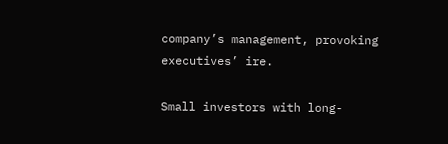company’s management, provoking executives’ ire.

Small investors with long-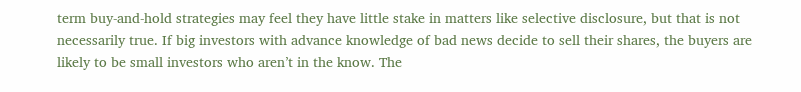term buy-and-hold strategies may feel they have little stake in matters like selective disclosure, but that is not necessarily true. If big investors with advance knowledge of bad news decide to sell their shares, the buyers are likely to be small investors who aren’t in the know. The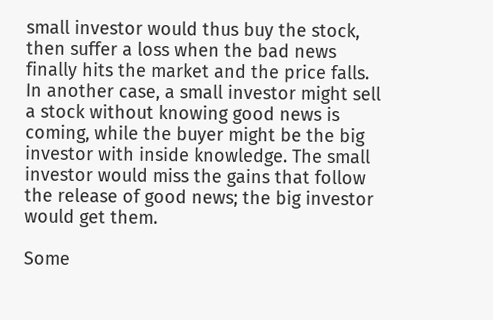small investor would thus buy the stock, then suffer a loss when the bad news finally hits the market and the price falls. In another case, a small investor might sell a stock without knowing good news is coming, while the buyer might be the big investor with inside knowledge. The small investor would miss the gains that follow the release of good news; the big investor would get them.

Some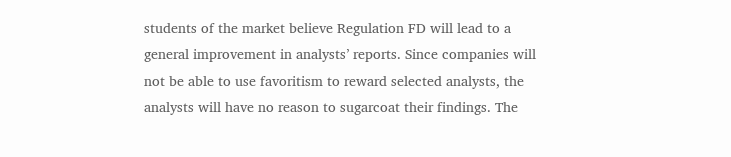students of the market believe Regulation FD will lead to a general improvement in analysts’ reports. Since companies will not be able to use favoritism to reward selected analysts, the analysts will have no reason to sugarcoat their findings. The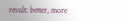result: better, more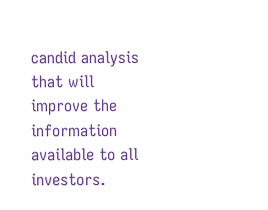candid analysis that will improve the information available to all investors.